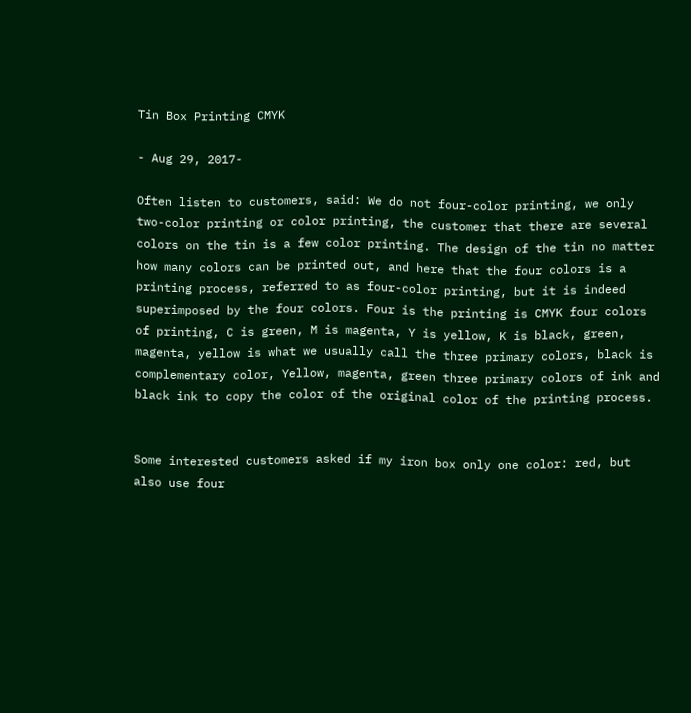Tin Box Printing CMYK

- Aug 29, 2017-

Often listen to customers, said: We do not four-color printing, we only two-color printing or color printing, the customer that there are several colors on the tin is a few color printing. The design of the tin no matter how many colors can be printed out, and here that the four colors is a printing process, referred to as four-color printing, but it is indeed superimposed by the four colors. Four is the printing is CMYK four colors of printing, C is green, M is magenta, Y is yellow, K is black, green, magenta, yellow is what we usually call the three primary colors, black is complementary color, Yellow, magenta, green three primary colors of ink and black ink to copy the color of the original color of the printing process.


Some interested customers asked if my iron box only one color: red, but also use four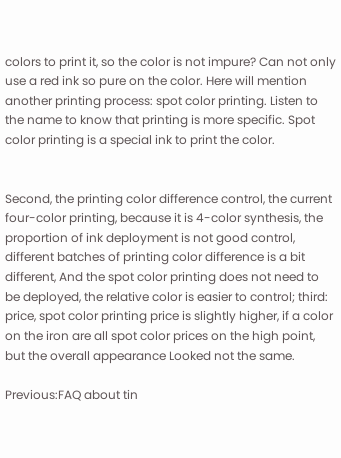colors to print it, so the color is not impure? Can not only use a red ink so pure on the color. Here will mention another printing process: spot color printing. Listen to the name to know that printing is more specific. Spot color printing is a special ink to print the color.


Second, the printing color difference control, the current four-color printing, because it is 4-color synthesis, the proportion of ink deployment is not good control, different batches of printing color difference is a bit different, And the spot color printing does not need to be deployed, the relative color is easier to control; third: price, spot color printing price is slightly higher, if a color on the iron are all spot color prices on the high point, but the overall appearance Looked not the same.

Previous:FAQ about tin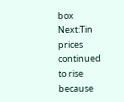box Next:Tin prices continued to rise because